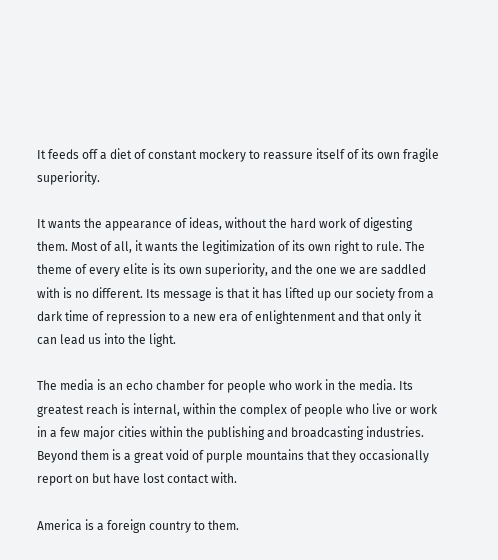It feeds off a diet of constant mockery to reassure itself of its own fragile superiority.

It wants the appearance of ideas, without the hard work of digesting them. Most of all, it wants the legitimization of its own right to rule. The theme of every elite is its own superiority, and the one we are saddled with is no different. Its message is that it has lifted up our society from a dark time of repression to a new era of enlightenment and that only it can lead us into the light.

The media is an echo chamber for people who work in the media. Its greatest reach is internal, within the complex of people who live or work in a few major cities within the publishing and broadcasting industries. Beyond them is a great void of purple mountains that they occasionally report on but have lost contact with.

America is a foreign country to them.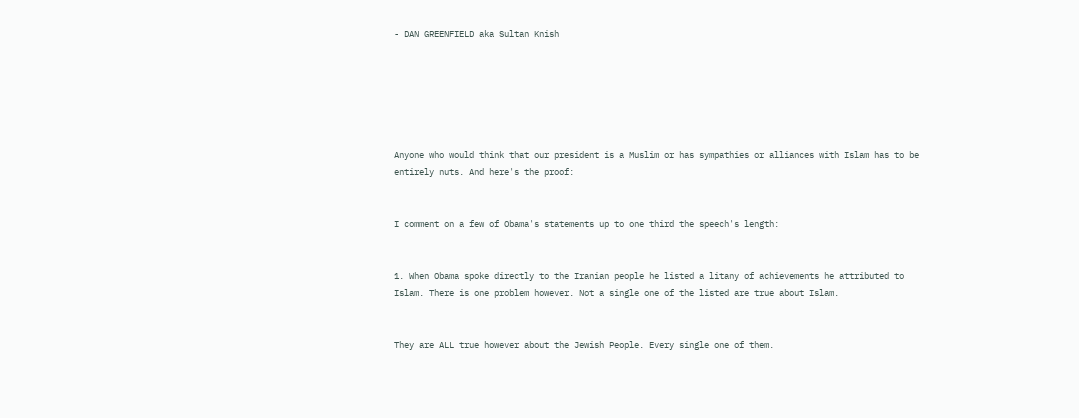- DAN GREENFIELD aka Sultan Knish






Anyone who would think that our president is a Muslim or has sympathies or alliances with Islam has to be entirely nuts. And here's the proof:


I comment on a few of Obama's statements up to one third the speech's length:


1. When Obama spoke directly to the Iranian people he listed a litany of achievements he attributed to Islam. There is one problem however. Not a single one of the listed are true about Islam.


They are ALL true however about the Jewish People. Every single one of them.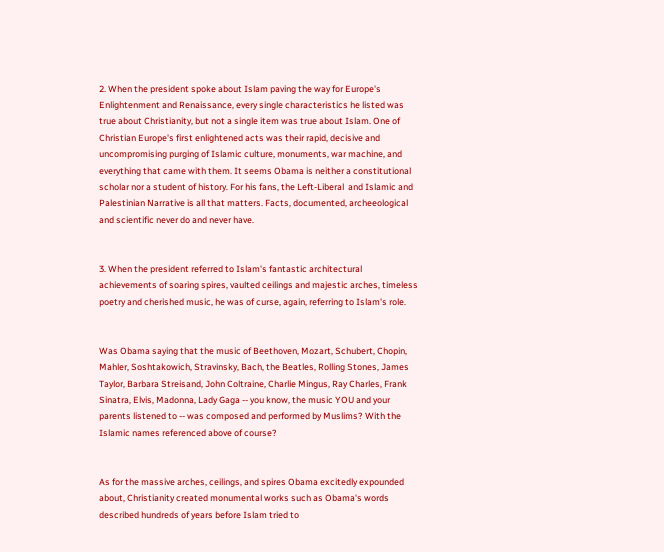2. When the president spoke about Islam paving the way for Europe's Enlightenment and Renaissance, every single characteristics he listed was true about Christianity, but not a single item was true about Islam. One of Christian Europe's first enlightened acts was their rapid, decisive and uncompromising purging of Islamic culture, monuments, war machine, and everything that came with them. It seems Obama is neither a constitutional scholar nor a student of history. For his fans, the Left-Liberal  and Islamic and Palestinian Narrative is all that matters. Facts, documented, archeeological and scientific never do and never have.


3. When the president referred to Islam's fantastic architectural achievements of soaring spires, vaulted ceilings and majestic arches, timeless poetry and cherished music, he was of curse, again, referring to Islam's role.


Was Obama saying that the music of Beethoven, Mozart, Schubert, Chopin, Mahler, Soshtakowich, Stravinsky, Bach, the Beatles, Rolling Stones, James Taylor, Barbara Streisand, John Coltraine, Charlie Mingus, Ray Charles, Frank Sinatra, Elvis, Madonna, Lady Gaga -- you know, the music YOU and your parents listened to -- was composed and performed by Muslims? With the Islamic names referenced above of course?


As for the massive arches, ceilings, and spires Obama excitedly expounded about, Christianity created monumental works such as Obama's words described hundreds of years before Islam tried to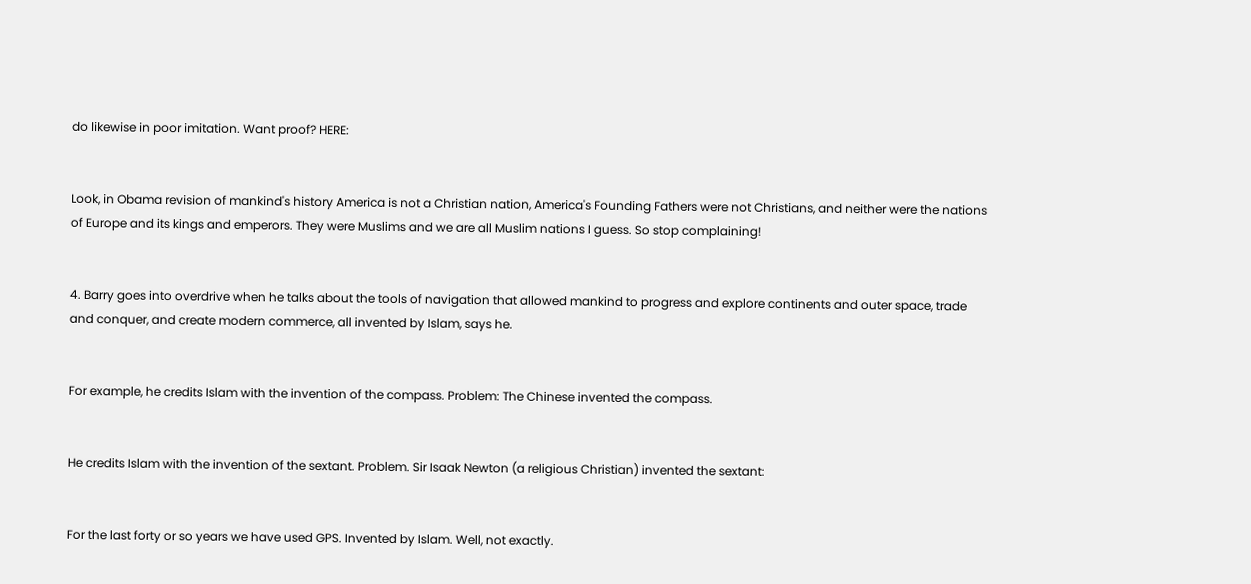do likewise in poor imitation. Want proof? HERE:


Look, in Obama revision of mankind's history America is not a Christian nation, America's Founding Fathers were not Christians, and neither were the nations of Europe and its kings and emperors. They were Muslims and we are all Muslim nations I guess. So stop complaining!


4. Barry goes into overdrive when he talks about the tools of navigation that allowed mankind to progress and explore continents and outer space, trade and conquer, and create modern commerce, all invented by Islam, says he.


For example, he credits Islam with the invention of the compass. Problem: The Chinese invented the compass.


He credits Islam with the invention of the sextant. Problem. Sir Isaak Newton (a religious Christian) invented the sextant:


For the last forty or so years we have used GPS. Invented by Islam. Well, not exactly.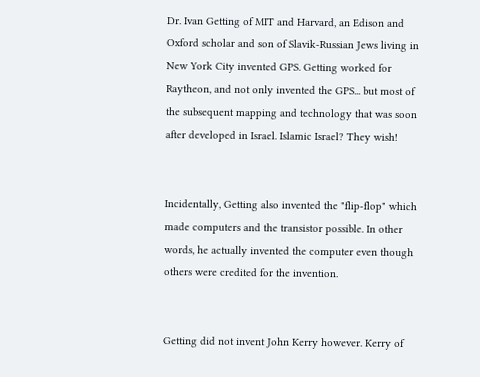Dr. Ivan Getting of MIT and Harvard, an Edison and Oxford scholar and son of Slavik-Russian Jews living in New York City invented GPS. Getting worked for Raytheon, and not only invented the GPS... but most of the subsequent mapping and technology that was soon after developed in Israel. Islamic Israel? They wish!


Incidentally, Getting also invented the "flip-flop" which made computers and the transistor possible. In other words, he actually invented the computer even though others were credited for the invention.


Getting did not invent John Kerry however. Kerry of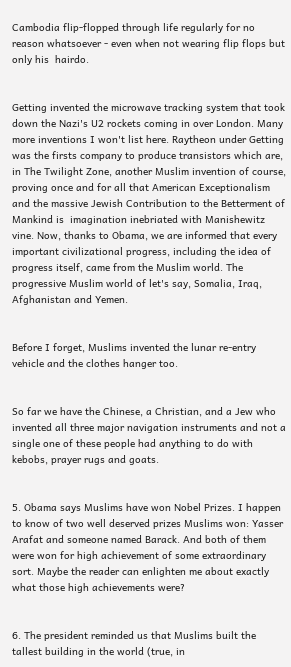Cambodia flip-flopped through life regularly for no reason whatsoever - even when not wearing flip flops but only his  hairdo.


Getting invented the microwave tracking system that took down the Nazi's U2 rockets coming in over London. Many more inventions I won't list here. Raytheon under Getting was the firsts company to produce transistors which are, in The Twilight Zone, another Muslim invention of course, proving once and for all that American Exceptionalism and the massive Jewish Contribution to the Betterment of Mankind is  imagination inebriated with Manishewitz vine. Now, thanks to Obama, we are informed that every important civilizational progress, including the idea of progress itself, came from the Muslim world. The progressive Muslim world of let's say, Somalia, Iraq, Afghanistan and Yemen.


Before I forget, Muslims invented the lunar re-entry vehicle and the clothes hanger too.


So far we have the Chinese, a Christian, and a Jew who invented all three major navigation instruments and not a single one of these people had anything to do with kebobs, prayer rugs and goats.


5. Obama says Muslims have won Nobel Prizes. I happen to know of two well deserved prizes Muslims won: Yasser Arafat and someone named Barack. And both of them were won for high achievement of some extraordinary sort. Maybe the reader can enlighten me about exactly what those high achievements were?


6. The president reminded us that Muslims built the tallest building in the world (true, in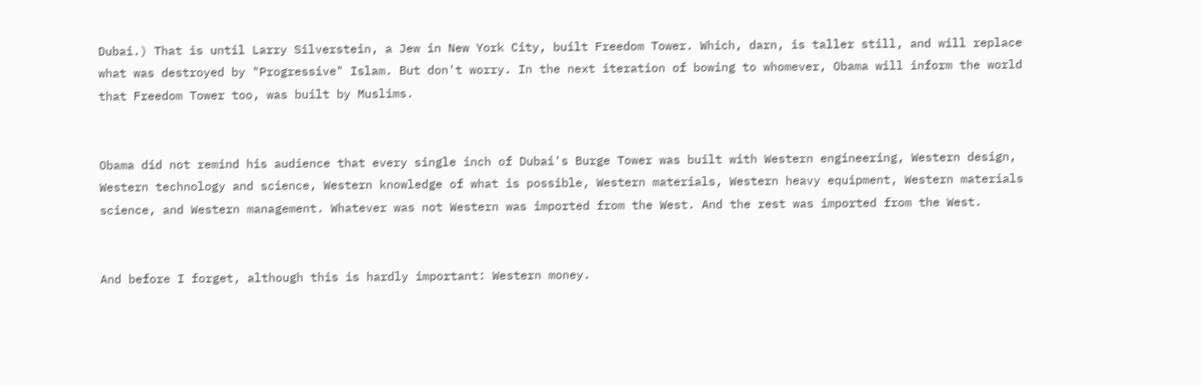Dubai.) That is until Larry Silverstein, a Jew in New York City, built Freedom Tower. Which, darn, is taller still, and will replace what was destroyed by "Progressive" Islam. But don't worry. In the next iteration of bowing to whomever, Obama will inform the world that Freedom Tower too, was built by Muslims.


Obama did not remind his audience that every single inch of Dubai's Burge Tower was built with Western engineering, Western design, Western technology and science, Western knowledge of what is possible, Western materials, Western heavy equipment, Western materials science, and Western management. Whatever was not Western was imported from the West. And the rest was imported from the West.


And before I forget, although this is hardly important: Western money.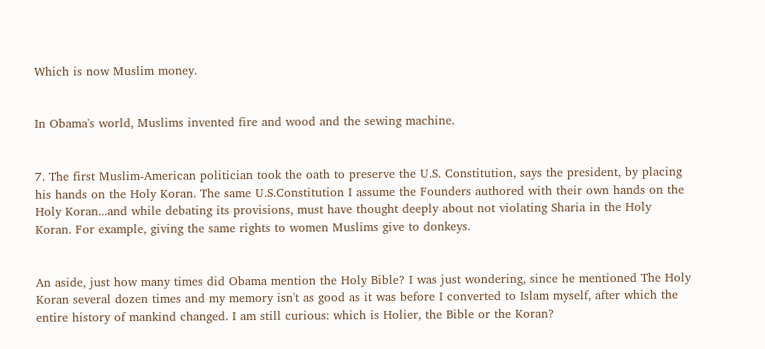Which is now Muslim money.


In Obama's world, Muslims invented fire and wood and the sewing machine.


7. The first Muslim-American politician took the oath to preserve the U.S. Constitution, says the president, by placing his hands on the Holy Koran. The same U.S.Constitution I assume the Founders authored with their own hands on the Holy Koran...and while debating its provisions, must have thought deeply about not violating Sharia in the Holy Koran. For example, giving the same rights to women Muslims give to donkeys.


An aside, just how many times did Obama mention the Holy Bible? I was just wondering, since he mentioned The Holy Koran several dozen times and my memory isn't as good as it was before I converted to Islam myself, after which the entire history of mankind changed. I am still curious: which is Holier, the Bible or the Koran?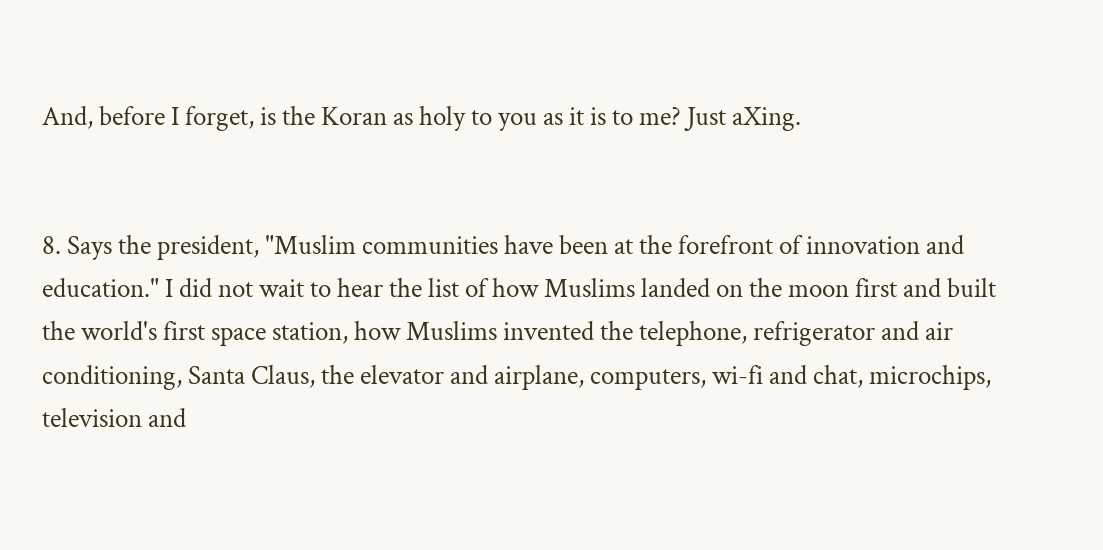And, before I forget, is the Koran as holy to you as it is to me? Just aXing.


8. Says the president, "Muslim communities have been at the forefront of innovation and education." I did not wait to hear the list of how Muslims landed on the moon first and built the world's first space station, how Muslims invented the telephone, refrigerator and air conditioning, Santa Claus, the elevator and airplane, computers, wi-fi and chat, microchips, television and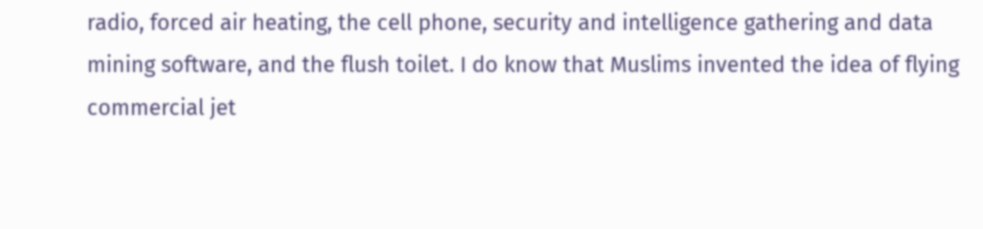radio, forced air heating, the cell phone, security and intelligence gathering and data mining software, and the flush toilet. I do know that Muslims invented the idea of flying commercial jet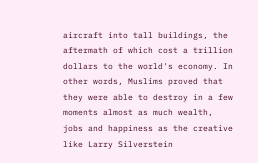aircraft into tall buildings, the aftermath of which cost a trillion dollars to the world's economy. In other words, Muslims proved that they were able to destroy in a few moments almost as much wealth, jobs and happiness as the creative like Larry Silverstein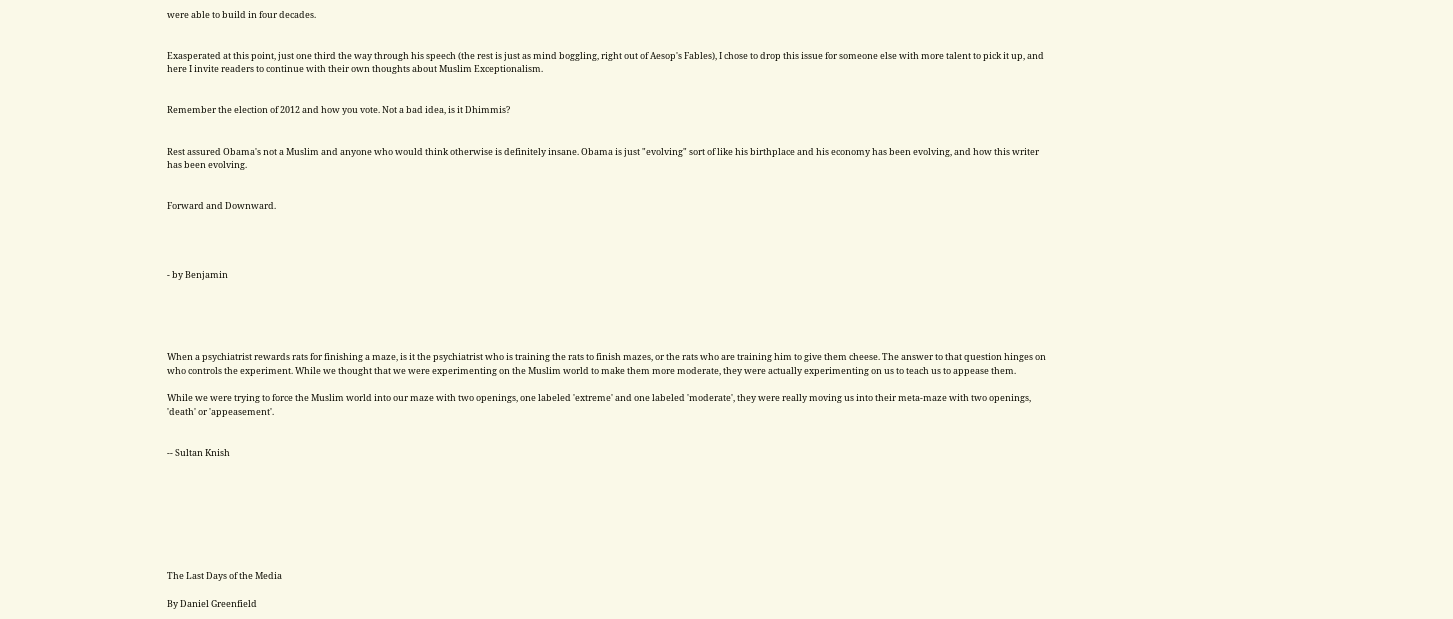were able to build in four decades.


Exasperated at this point, just one third the way through his speech (the rest is just as mind boggling, right out of Aesop's Fables), I chose to drop this issue for someone else with more talent to pick it up, and here I invite readers to continue with their own thoughts about Muslim Exceptionalism.


Remember the election of 2012 and how you vote. Not a bad idea, is it Dhimmis?


Rest assured Obama's not a Muslim and anyone who would think otherwise is definitely insane. Obama is just "evolving" sort of like his birthplace and his economy has been evolving, and how this writer has been evolving.


Forward and Downward.




- by Benjamin





When a psychiatrist rewards rats for finishing a maze, is it the psychiatrist who is training the rats to finish mazes, or the rats who are training him to give them cheese. The answer to that question hinges on who controls the experiment. While we thought that we were experimenting on the Muslim world to make them more moderate, they were actually experimenting on us to teach us to appease them.

While we were trying to force the Muslim world into our maze with two openings, one labeled 'extreme' and one labeled 'moderate', they were really moving us into their meta-maze with two openings, 'death' or 'appeasement'.


-- Sultan Knish








The Last Days of the Media

By Daniel Greenfield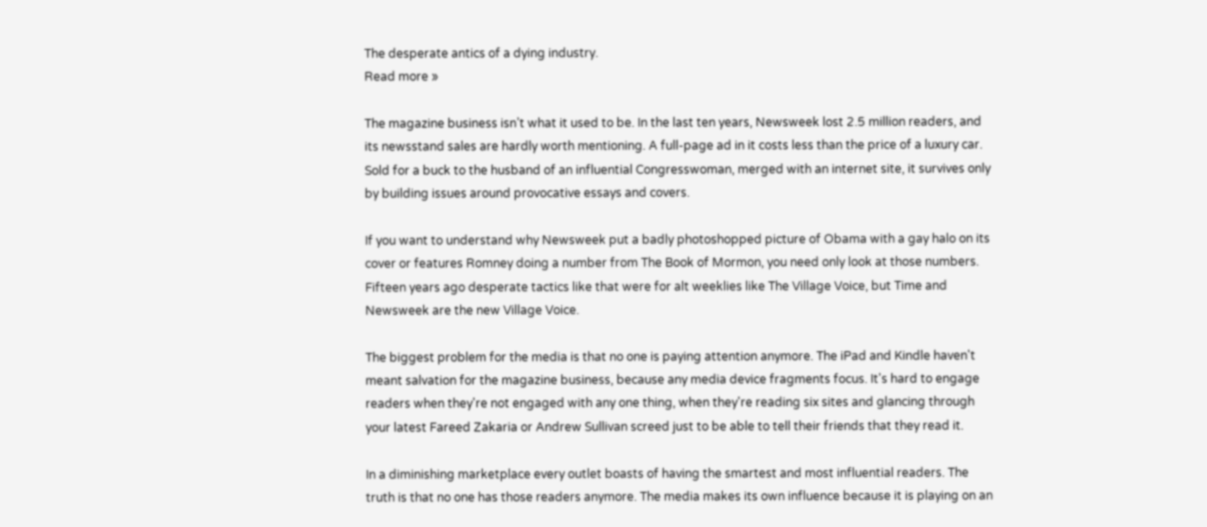The desperate antics of a dying industry.
Read more »

The magazine business isn’t what it used to be. In the last ten years, Newsweek lost 2.5 million readers, and its newsstand sales are hardly worth mentioning. A full-page ad in it costs less than the price of a luxury car. Sold for a buck to the husband of an influential Congresswoman, merged with an internet site, it survives only by building issues around provocative essays and covers.

If you want to understand why Newsweek put a badly photoshopped picture of Obama with a gay halo on its cover or features Romney doing a number from The Book of Mormon, you need only look at those numbers. Fifteen years ago desperate tactics like that were for alt weeklies like The Village Voice, but Time and Newsweek are the new Village Voice.

The biggest problem for the media is that no one is paying attention anymore. The iPad and Kindle haven't meant salvation for the magazine business, because any media device fragments focus. It's hard to engage readers when they're not engaged with any one thing, when they're reading six sites and glancing through your latest Fareed Zakaria or Andrew Sullivan screed just to be able to tell their friends that they read it.

In a diminishing marketplace every outlet boasts of having the smartest and most influential readers. The truth is that no one has those readers anymore. The media makes its own influence because it is playing on an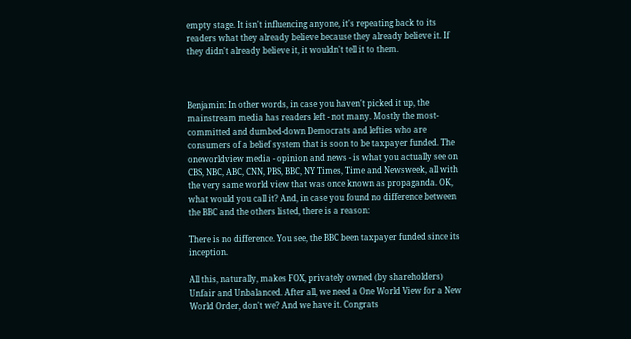empty stage. It isn't influencing anyone, it's repeating back to its readers what they already believe because they already believe it. If they didn't already believe it, it wouldn't tell it to them.



Benjamin: In other words, in case you haven't picked it up, the mainstream media has readers left - not many. Mostly the most-committed and dumbed-down Democrats and lefties who are consumers of a belief system that is soon to be taxpayer funded. The oneworldview media - opinion and news - is what you actually see on CBS, NBC, ABC, CNN, PBS, BBC, NY Times, Time and Newsweek, all with the very same world view that was once known as propaganda. OK, what would you call it? And, in case you found no difference between the BBC and the others listed, there is a reason:

There is no difference. You see, the BBC been taxpayer funded since its inception.

All this, naturally, makes FOX, privately owned (by shareholders) Unfair and Unbalanced. After all, we need a One World View for a New World Order, don't we? And we have it. Congrats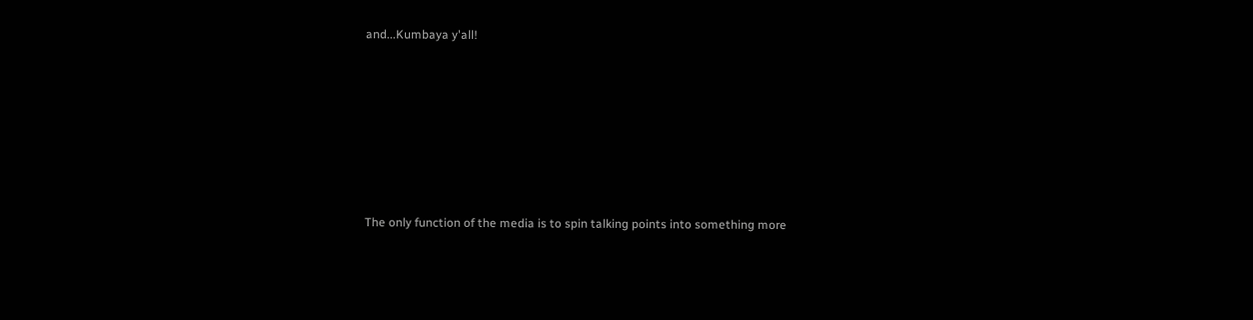and...Kumbaya y'all!







The only function of the media is to spin talking points into something more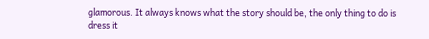glamorous. It always knows what the story should be, the only thing to do is dress it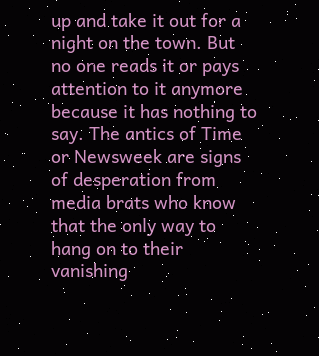up and take it out for a night on the town. But no one reads it or pays attention to it anymore because it has nothing to say. The antics of Time or Newsweek are signs of desperation from media brats who know that the only way to hang on to their vanishing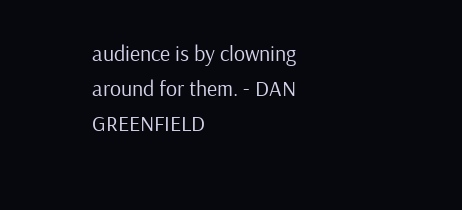audience is by clowning around for them. - DAN GREENFIELD